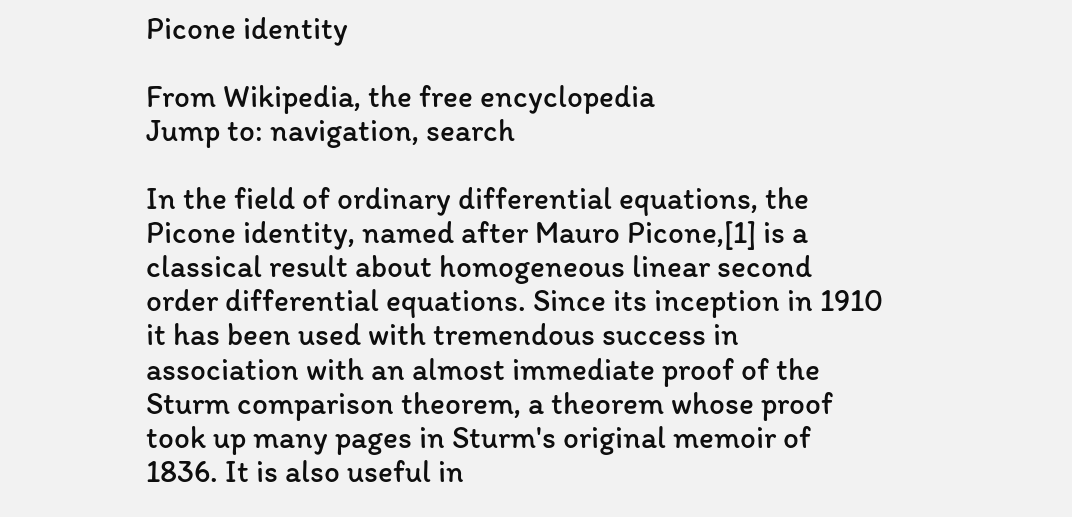Picone identity

From Wikipedia, the free encyclopedia
Jump to: navigation, search

In the field of ordinary differential equations, the Picone identity, named after Mauro Picone,[1] is a classical result about homogeneous linear second order differential equations. Since its inception in 1910 it has been used with tremendous success in association with an almost immediate proof of the Sturm comparison theorem, a theorem whose proof took up many pages in Sturm's original memoir of 1836. It is also useful in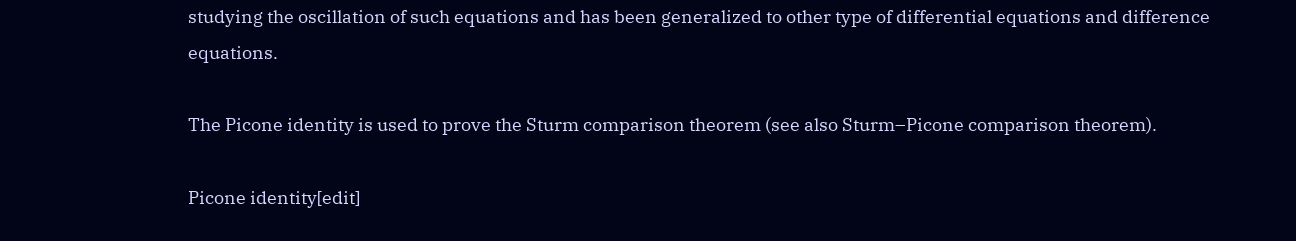studying the oscillation of such equations and has been generalized to other type of differential equations and difference equations.

The Picone identity is used to prove the Sturm comparison theorem (see also Sturm–Picone comparison theorem).

Picone identity[edit]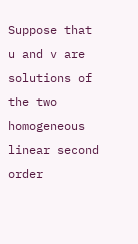Suppose that u and v are solutions of the two homogeneous linear second order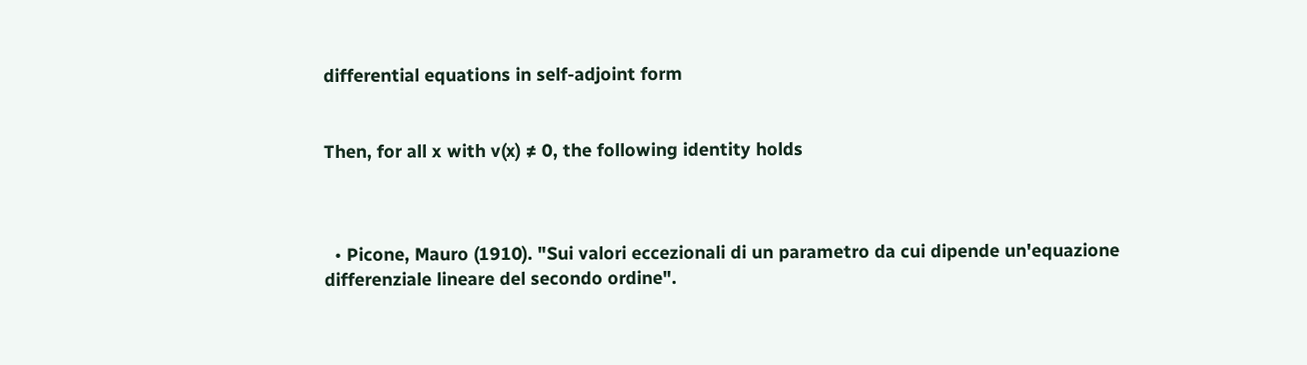differential equations in self-adjoint form


Then, for all x with v(x) ≠ 0, the following identity holds



  • Picone, Mauro (1910). "Sui valori eccezionali di un parametro da cui dipende un'equazione differenziale lineare del secondo ordine".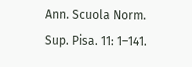Ann. Scuola Norm. Sup. Pisa. 11: 1–141.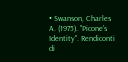• Swanson, Charles A. (1975). "Picone's Identity". Rendiconti di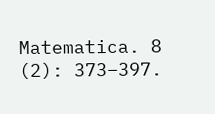Matematica. 8 (2): 373–397.